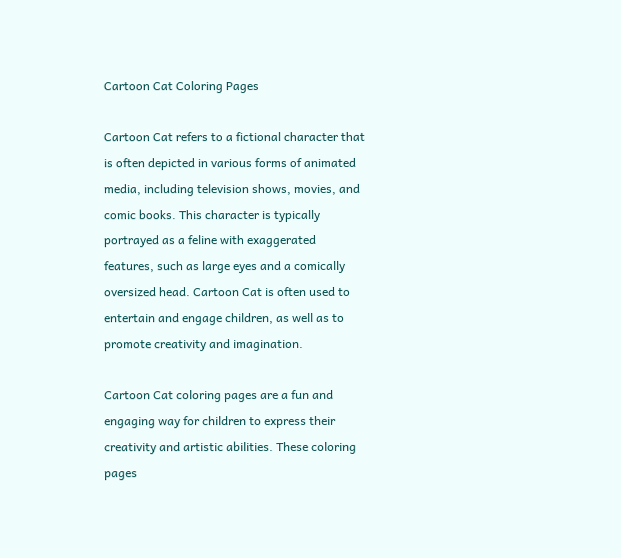Cartoon Cat Coloring Pages

Cartoon Cat refers to a fictional character that is often depicted in various forms of animated media, including television shows, movies, and comic books. This character is typically portrayed as a feline with exaggerated features, such as large eyes and a comically oversized head. Cartoon Cat is often used to entertain and engage children, as well as to promote creativity and imagination.

Cartoon Cat coloring pages are a fun and engaging way for children to express their creativity and artistic abilities. These coloring pages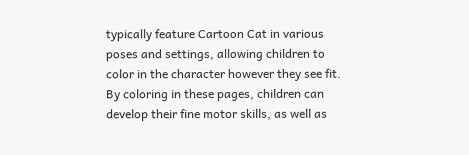typically feature Cartoon Cat in various poses and settings, allowing children to color in the character however they see fit. By coloring in these pages, children can develop their fine motor skills, as well as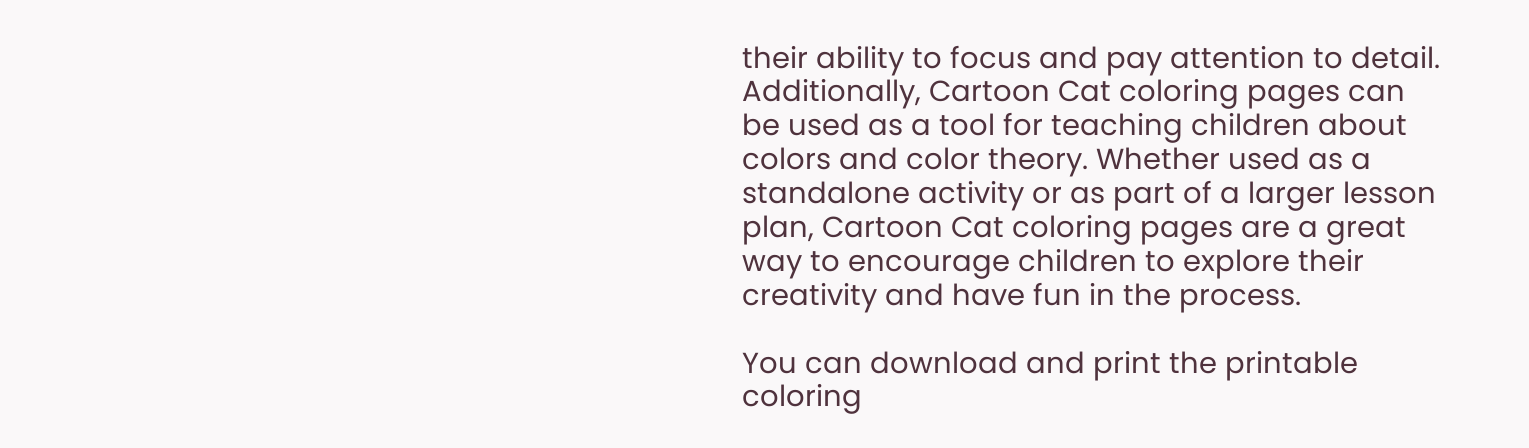their ability to focus and pay attention to detail. Additionally, Cartoon Cat coloring pages can be used as a tool for teaching children about colors and color theory. Whether used as a standalone activity or as part of a larger lesson plan, Cartoon Cat coloring pages are a great way to encourage children to explore their creativity and have fun in the process.

You can download and print the printable coloring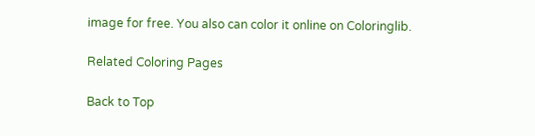image for free. You also can color it online on Coloringlib.

Related Coloring Pages

Back to Top